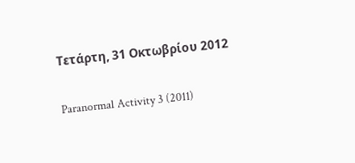Τετάρτη, 31 Οκτωβρίου 2012

Paranormal Activity 3 (2011)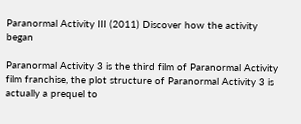Paranormal Activity III (2011) Discover how the activity began

Paranormal Activity 3 is the third film of Paranormal Activity film franchise, the plot structure of Paranormal Activity 3 is actually a prequel to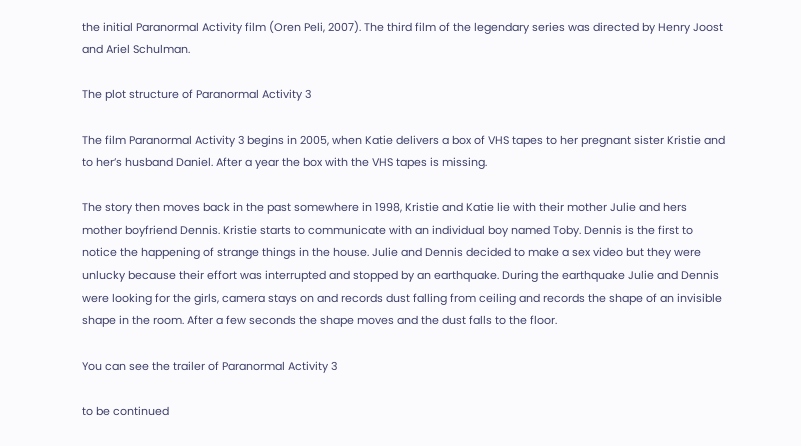the initial Paranormal Activity film (Oren Peli, 2007). The third film of the legendary series was directed by Henry Joost and Ariel Schulman.

The plot structure of Paranormal Activity 3

The film Paranormal Activity 3 begins in 2005, when Katie delivers a box of VHS tapes to her pregnant sister Kristie and to her’s husband Daniel. After a year the box with the VHS tapes is missing.

The story then moves back in the past somewhere in 1998, Kristie and Katie lie with their mother Julie and hers mother boyfriend Dennis. Kristie starts to communicate with an individual boy named Toby. Dennis is the first to notice the happening of strange things in the house. Julie and Dennis decided to make a sex video but they were unlucky because their effort was interrupted and stopped by an earthquake. During the earthquake Julie and Dennis were looking for the girls, camera stays on and records dust falling from ceiling and records the shape of an invisible shape in the room. After a few seconds the shape moves and the dust falls to the floor.

You can see the trailer of Paranormal Activity 3

to be continued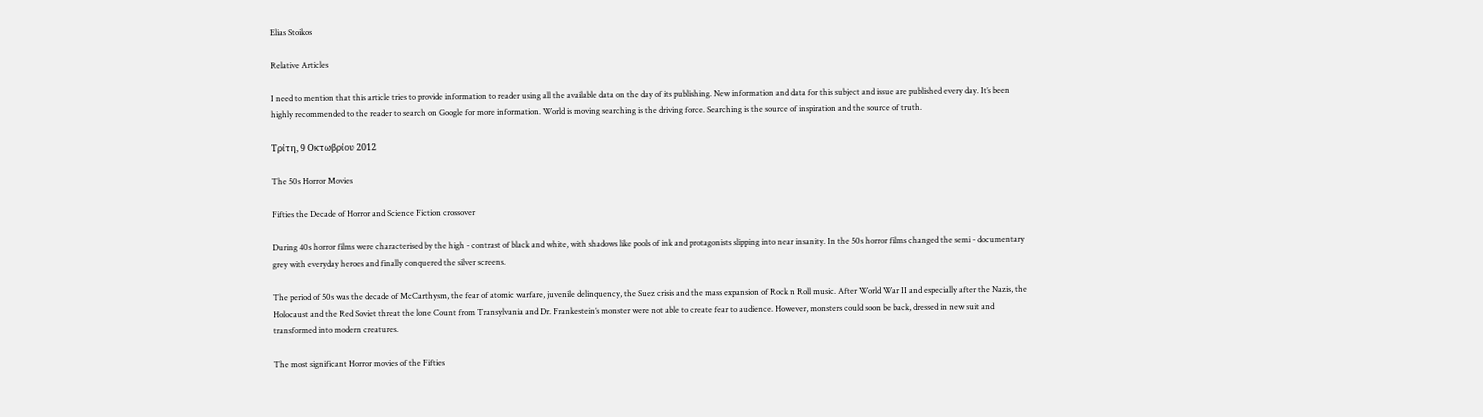Elias Stoikos

Relative Articles

I need to mention that this article tries to provide information to reader using all the available data on the day of its publishing. New information and data for this subject and issue are published every day. It’s been highly recommended to the reader to search on Google for more information. World is moving searching is the driving force. Searching is the source of inspiration and the source of truth.

Τρίτη, 9 Οκτωβρίου 2012

The 50s Horror Movies

Fifties the Decade of Horror and Science Fiction crossover

During 40s horror films were characterised by the high - contrast of black and white, with shadows like pools of ink and protagonists slipping into near insanity. In the 50s horror films changed the semi - documentary grey with everyday heroes and finally conquered the silver screens.

The period of 50s was the decade of McCarthysm, the fear of atomic warfare, juvenile delinquency, the Suez crisis and the mass expansion of Rock n Roll music. After World War II and especially after the Nazis, the Holocaust and the Red Soviet threat the lone Count from Transylvania and Dr. Frankestein’s monster were not able to create fear to audience. However, monsters could soon be back, dressed in new suit and transformed into modern creatures.

The most significant Horror movies of the Fifties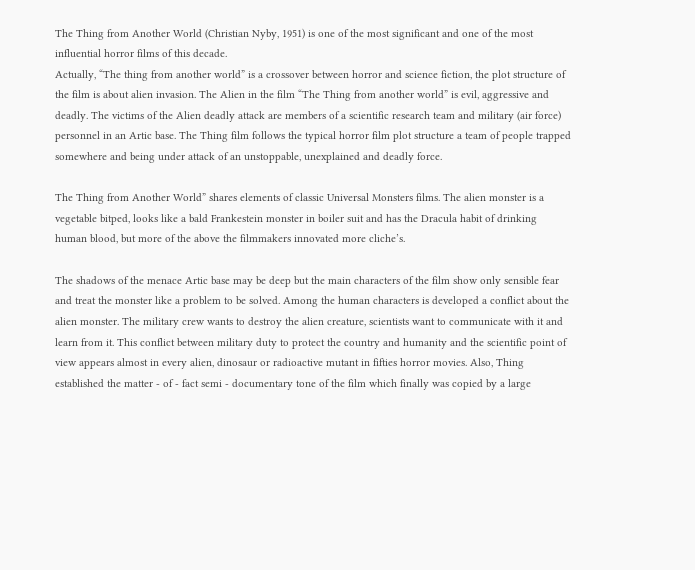The Thing from Another World (Christian Nyby, 1951) is one of the most significant and one of the most influential horror films of this decade.
Actually, “The thing from another world” is a crossover between horror and science fiction, the plot structure of the film is about alien invasion. The Alien in the film “The Thing from another world” is evil, aggressive and deadly. The victims of the Alien deadly attack are members of a scientific research team and military (air force) personnel in an Artic base. The Thing film follows the typical horror film plot structure a team of people trapped somewhere and being under attack of an unstoppable, unexplained and deadly force.

The Thing from Another World” shares elements of classic Universal Monsters films. The alien monster is a vegetable bitped, looks like a bald Frankestein monster in boiler suit and has the Dracula habit of drinking human blood, but more of the above the filmmakers innovated more cliche’s.

The shadows of the menace Artic base may be deep but the main characters of the film show only sensible fear and treat the monster like a problem to be solved. Among the human characters is developed a conflict about the alien monster. The military crew wants to destroy the alien creature, scientists want to communicate with it and learn from it. This conflict between military duty to protect the country and humanity and the scientific point of view appears almost in every alien, dinosaur or radioactive mutant in fifties horror movies. Also, Thing established the matter - of - fact semi - documentary tone of the film which finally was copied by a large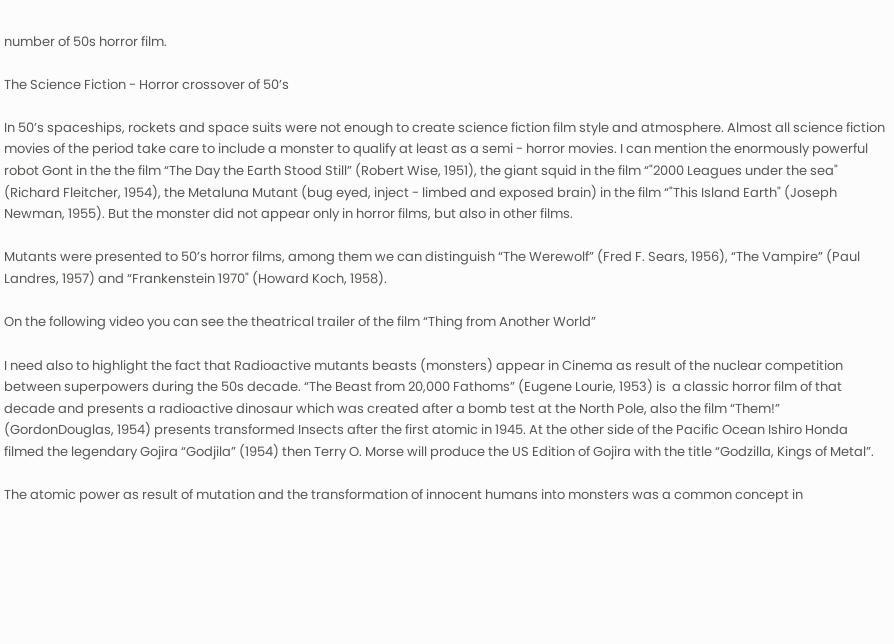number of 50s horror film.

The Science Fiction - Horror crossover of 50’s

In 50’s spaceships, rockets and space suits were not enough to create science fiction film style and atmosphere. Almost all science fiction movies of the period take care to include a monster to qualify at least as a semi - horror movies. I can mention the enormously powerful robot Gont in the the film “The Day the Earth Stood Still” (Robert Wise, 1951), the giant squid in the film “"2000 Leagues under the sea" (Richard Fleitcher, 1954), the Metaluna Mutant (bug eyed, inject - limbed and exposed brain) in the film “"This Island Earth" (Joseph Newman, 1955). But the monster did not appear only in horror films, but also in other films.

Mutants were presented to 50’s horror films, among them we can distinguish “The Werewolf” (Fred F. Sears, 1956), “The Vampire” (Paul Landres, 1957) and “Frankenstein 1970" (Howard Koch, 1958).

On the following video you can see the theatrical trailer of the film “Thing from Another World”

I need also to highlight the fact that Radioactive mutants beasts (monsters) appear in Cinema as result of the nuclear competition between superpowers during the 50s decade. “The Beast from 20,000 Fathoms” (Eugene Lourie, 1953) is  a classic horror film of that decade and presents a radioactive dinosaur which was created after a bomb test at the North Pole, also the film “Them!” (GordonDouglas, 1954) presents transformed Insects after the first atomic in 1945. At the other side of the Pacific Ocean Ishiro Honda filmed the legendary Gojira “Godjila” (1954) then Terry O. Morse will produce the US Edition of Gojira with the title “Godzilla, Kings of Metal”.

The atomic power as result of mutation and the transformation of innocent humans into monsters was a common concept in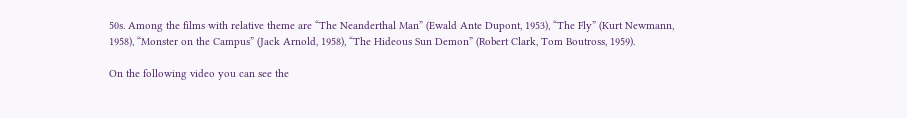50s. Among the films with relative theme are “The Neanderthal Man” (Ewald Ante Dupont, 1953), “The Fly” (Kurt Newmann, 1958), “Monster on the Campus” (Jack Arnold, 1958), “The Hideous Sun Demon” (Robert Clark, Tom Boutross, 1959).

On the following video you can see the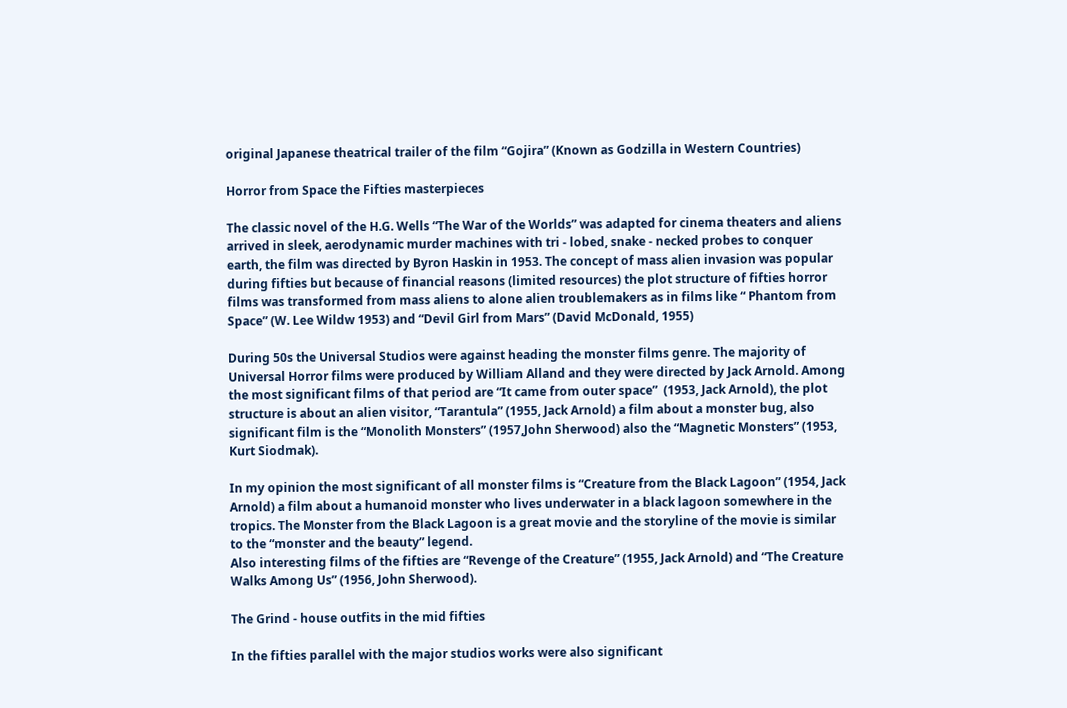original Japanese theatrical trailer of the film “Gojira” (Known as Godzilla in Western Countries)

Horror from Space the Fifties masterpieces

The classic novel of the H.G. Wells “The War of the Worlds” was adapted for cinema theaters and aliens arrived in sleek, aerodynamic murder machines with tri - lobed, snake - necked probes to conquer earth, the film was directed by Byron Haskin in 1953. The concept of mass alien invasion was popular during fifties but because of financial reasons (limited resources) the plot structure of fifties horror films was transformed from mass aliens to alone alien troublemakers as in films like “ Phantom from Space” (W. Lee Wildw 1953) and “Devil Girl from Mars” (David McDonald, 1955)

During 50s the Universal Studios were against heading the monster films genre. The majority of Universal Horror films were produced by William Alland and they were directed by Jack Arnold. Among the most significant films of that period are “It came from outer space”  (1953, Jack Arnold), the plot structure is about an alien visitor, “Tarantula” (1955, Jack Arnold) a film about a monster bug, also significant film is the “Monolith Monsters” (1957,John Sherwood) also the “Magnetic Monsters” (1953, Kurt Siodmak).

In my opinion the most significant of all monster films is “Creature from the Black Lagoon” (1954, Jack Arnold) a film about a humanoid monster who lives underwater in a black lagoon somewhere in the tropics. The Monster from the Black Lagoon is a great movie and the storyline of the movie is similar to the “monster and the beauty” legend.
Also interesting films of the fifties are “Revenge of the Creature” (1955, Jack Arnold) and “The Creature Walks Among Us” (1956, John Sherwood).

The Grind - house outfits in the mid fifties

In the fifties parallel with the major studios works were also significant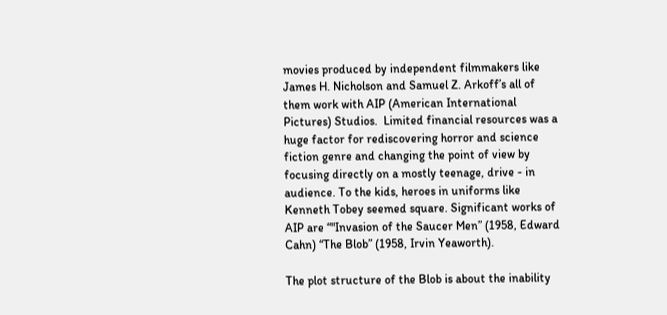movies produced by independent filmmakers like James H. Nicholson and Samuel Z. Arkoff’s all of them work with AIP (American International Pictures) Studios.  Limited financial resources was a huge factor for rediscovering horror and science fiction genre and changing the point of view by focusing directly on a mostly teenage, drive - in audience. To the kids, heroes in uniforms like Kenneth Tobey seemed square. Significant works of AIP are “"Invasion of the Saucer Men” (1958, Edward Cahn) “The Blob” (1958, Irvin Yeaworth).

The plot structure of the Blob is about the inability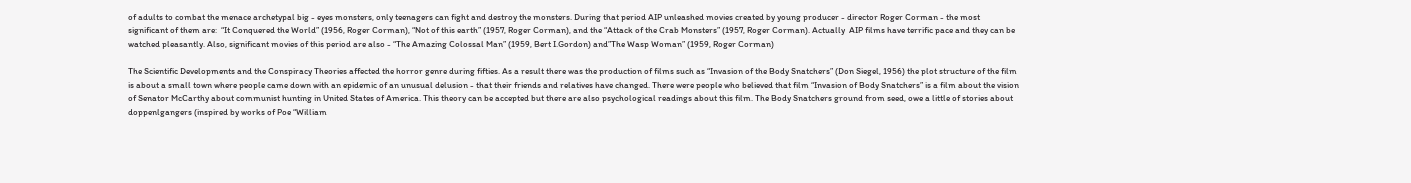of adults to combat the menace archetypal big - eyes monsters, only teenagers can fight and destroy the monsters. During that period AIP unleashed movies created by young producer - director Roger Corman - the most significant of them are:  “It Conquered the World” (1956, Roger Corman), “Not of this earth” (1957, Roger Corman), and the “Attack of the Crab Monsters” (1957, Roger Corman). Actually  AIP films have terrific pace and they can be watched pleasantly. Also, significant movies of this period are also - “The Amazing Colossal Man” (1959, Bert I.Gordon) and”The Wasp Woman” (1959, Roger Corman)

The Scientific Developments and the Conspiracy Theories affected the horror genre during fifties. As a result there was the production of films such as “Invasion of the Body Snatchers” (Don Siegel, 1956) the plot structure of the film is about a small town where people came down with an epidemic of an unusual delusion - that their friends and relatives have changed. There were people who believed that film “Invasion of Body Snatchers” is a film about the vision of Senator McCarthy about communist hunting in United States of America. This theory can be accepted but there are also psychological readings about this film. The Body Snatchers ground from seed, owe a little of stories about doppenlgangers (inspired by works of Poe “William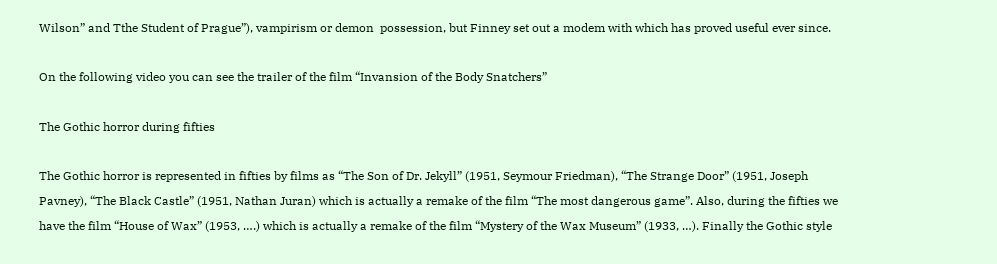Wilson” and Tthe Student of Prague”), vampirism or demon  possession, but Finney set out a modem with which has proved useful ever since.

On the following video you can see the trailer of the film “Invansion of the Body Snatchers”

The Gothic horror during fifties

The Gothic horror is represented in fifties by films as “The Son of Dr. Jekyll” (1951, Seymour Friedman), “The Strange Door” (1951, Joseph Pavney), “The Black Castle” (1951, Nathan Juran) which is actually a remake of the film “The most dangerous game”. Also, during the fifties we have the film “House of Wax” (1953, ….) which is actually a remake of the film “Mystery of the Wax Museum” (1933, …). Finally the Gothic style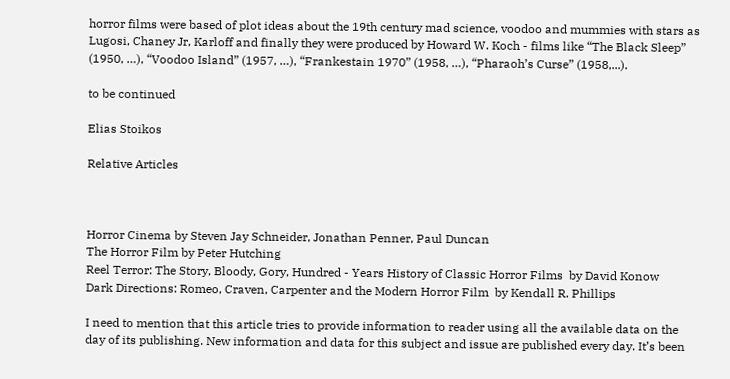horror films were based of plot ideas about the 19th century mad science, voodoo and mummies with stars as Lugosi, Chaney Jr, Karloff and finally they were produced by Howard W. Koch - films like “The Black Sleep” (1950, …), “Voodoo Island” (1957, …), “Frankestain 1970” (1958, …), “Pharaoh’s Curse” (1958,...).

to be continued

Elias Stoikos

Relative Articles



Horror Cinema by Steven Jay Schneider, Jonathan Penner, Paul Duncan
The Horror Film by Peter Hutching
Reel Terror: The Story, Bloody, Gory, Hundred - Years History of Classic Horror Films  by David Konow
Dark Directions: Romeo, Craven, Carpenter and the Modern Horror Film  by Kendall R. Phillips

I need to mention that this article tries to provide information to reader using all the available data on the day of its publishing. New information and data for this subject and issue are published every day. It’s been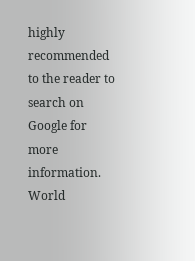highly recommended to the reader to search on Google for more information. World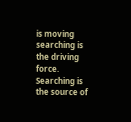is moving searching is the driving force. Searching is the source of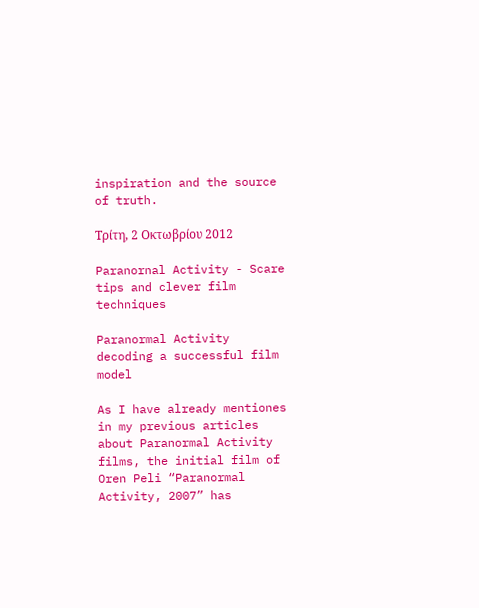inspiration and the source of truth.

Τρίτη, 2 Οκτωβρίου 2012

Paranornal Activity - Scare tips and clever film techniques

Paranormal Activity decoding a successful film model

As I have already mentiones in my previous articles about Paranormal Activity films, the initial film of Oren Peli “Paranormal  Activity, 2007” has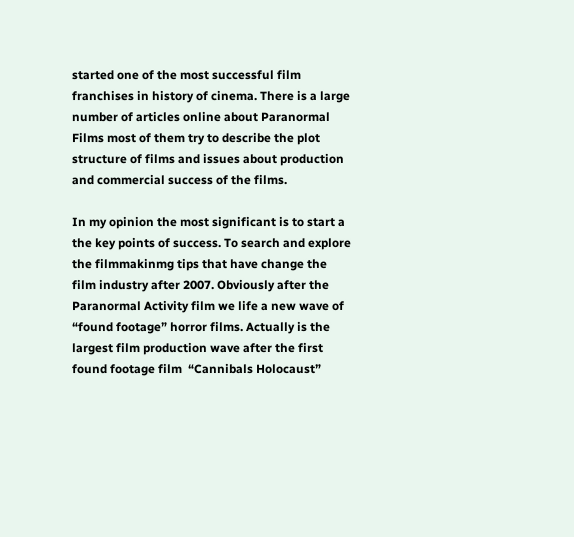started one of the most successful film franchises in history of cinema. There is a large number of articles online about Paranormal Films most of them try to describe the plot structure of films and issues about production and commercial success of the films.

In my opinion the most significant is to start a the key points of success. To search and explore the filmmakinmg tips that have change the  film industry after 2007. Obviously after the Paranormal Activity film we life a new wave of “found footage” horror films. Actually is the largest film production wave after the first found footage film  “Cannibals Holocaust”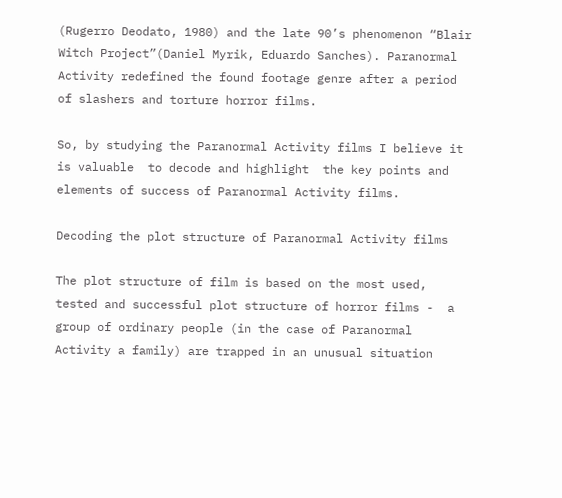(Rugerro Deodato, 1980) and the late 90’s phenomenon “Blair Witch Project”(Daniel Myrik, Eduardo Sanches). Paranormal Activity redefined the found footage genre after a period of slashers and torture horror films.

So, by studying the Paranormal Activity films I believe it is valuable  to decode and highlight  the key points and elements of success of Paranormal Activity films.

Decoding the plot structure of Paranormal Activity films

The plot structure of film is based on the most used, tested and successful plot structure of horror films -  a group of ordinary people (in the case of Paranormal Activity a family) are trapped in an unusual situation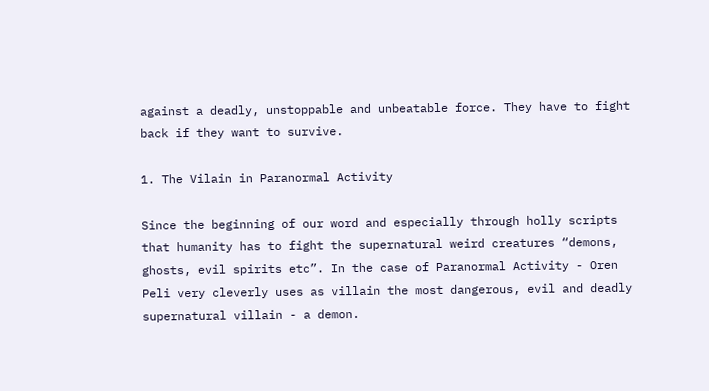against a deadly, unstoppable and unbeatable force. They have to fight back if they want to survive.

1. The Vilain in Paranormal Activity

Since the beginning of our word and especially through holly scripts that humanity has to fight the supernatural weird creatures “demons, ghosts, evil spirits etc”. In the case of Paranormal Activity - Oren Peli very cleverly uses as villain the most dangerous, evil and deadly supernatural villain - a demon.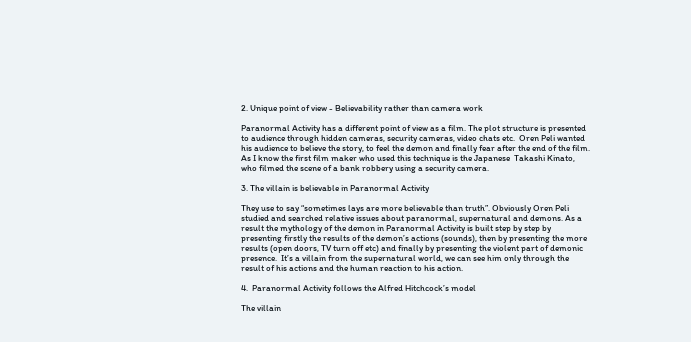2. Unique point of view - Believability rather than camera work

Paranormal Activity has a different point of view as a film. The plot structure is presented to audience through hidden cameras, security cameras, video chats etc.  Oren Peli wanted his audience to believe the story, to feel the demon and finally fear after the end of the film. As I know the first film maker who used this technique is the Japanese  Takashi Kinato, who filmed the scene of a bank robbery using a security camera.

3. The villain is believable in Paranormal Activity

They use to say “sometimes lays are more believable than truth”. Obviously Oren Peli studied and searched relative issues about paranormal, supernatural and demons. As a result the mythology of the demon in Paranormal Activity is built step by step by presenting firstly the results of the demon’s actions (sounds), then by presenting the more results (open doors, TV turn off etc) and finally by presenting the violent part of demonic presence.  It’s a villain from the supernatural world, we can see him only through the result of his actions and the human reaction to his action.

4.  Paranormal Activity follows the Alfred Hitchcock’s model

The villain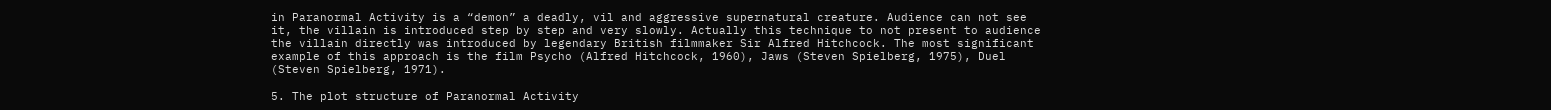in Paranormal Activity is a “demon” a deadly, vil and aggressive supernatural creature. Audience can not see it, the villain is introduced step by step and very slowly. Actually this technique to not present to audience the villain directly was introduced by legendary British filmmaker Sir Alfred Hitchcock. The most significant example of this approach is the film Psycho (Alfred Hitchcock, 1960), Jaws (Steven Spielberg, 1975), Duel (Steven Spielberg, 1971).

5. The plot structure of Paranormal Activity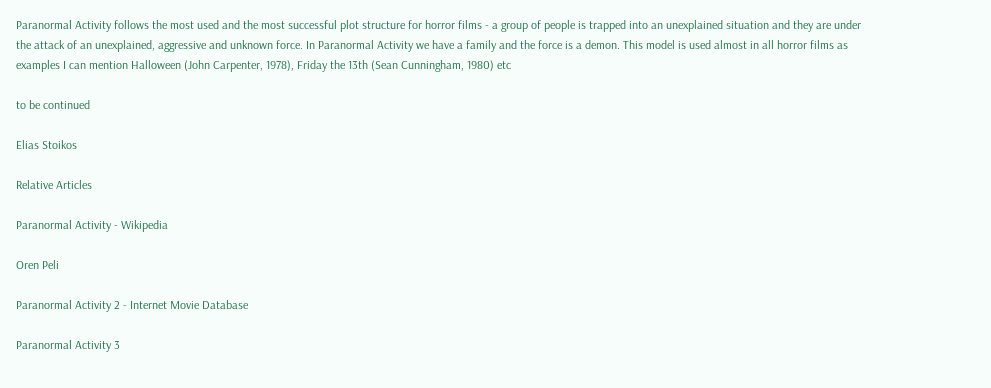Paranormal Activity follows the most used and the most successful plot structure for horror films - a group of people is trapped into an unexplained situation and they are under the attack of an unexplained, aggressive and unknown force. In Paranormal Activity we have a family and the force is a demon. This model is used almost in all horror films as examples I can mention Halloween (John Carpenter, 1978), Friday the 13th (Sean Cunningham, 1980) etc

to be continued

Elias Stoikos

Relative Articles

Paranormal Activity - Wikipedia

Oren Peli

Paranormal Activity 2 - Internet Movie Database

Paranormal Activity 3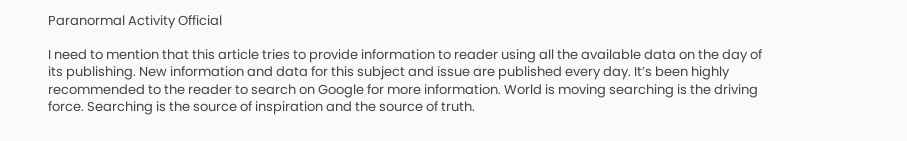Paranormal Activity Official

I need to mention that this article tries to provide information to reader using all the available data on the day of its publishing. New information and data for this subject and issue are published every day. It’s been highly recommended to the reader to search on Google for more information. World is moving searching is the driving force. Searching is the source of inspiration and the source of truth.